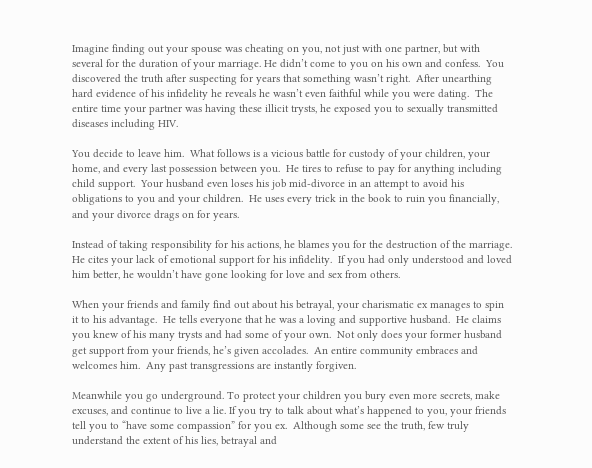Imagine finding out your spouse was cheating on you, not just with one partner, but with several for the duration of your marriage. He didn’t come to you on his own and confess.  You discovered the truth after suspecting for years that something wasn’t right.  After unearthing hard evidence of his infidelity he reveals he wasn’t even faithful while you were dating.  The entire time your partner was having these illicit trysts, he exposed you to sexually transmitted diseases including HIV.

You decide to leave him.  What follows is a vicious battle for custody of your children, your home, and every last possession between you.  He tires to refuse to pay for anything including child support.  Your husband even loses his job mid-divorce in an attempt to avoid his obligations to you and your children.  He uses every trick in the book to ruin you financially, and your divorce drags on for years.

Instead of taking responsibility for his actions, he blames you for the destruction of the marriage.  He cites your lack of emotional support for his infidelity.  If you had only understood and loved him better, he wouldn’t have gone looking for love and sex from others.

When your friends and family find out about his betrayal, your charismatic ex manages to spin it to his advantage.  He tells everyone that he was a loving and supportive husband.  He claims you knew of his many trysts and had some of your own.  Not only does your former husband get support from your friends, he’s given accolades.  An entire community embraces and welcomes him.  Any past transgressions are instantly forgiven.

Meanwhile you go underground. To protect your children you bury even more secrets, make excuses, and continue to live a lie. If you try to talk about what’s happened to you, your friends tell you to “have some compassion” for you ex.  Although some see the truth, few truly understand the extent of his lies, betrayal and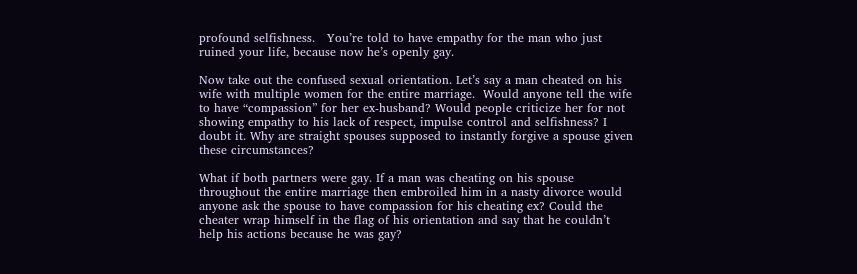profound selfishness.   You’re told to have empathy for the man who just ruined your life, because now he’s openly gay.

Now take out the confused sexual orientation. Let’s say a man cheated on his wife with multiple women for the entire marriage.  Would anyone tell the wife to have “compassion” for her ex-husband? Would people criticize her for not showing empathy to his lack of respect, impulse control and selfishness? I doubt it. Why are straight spouses supposed to instantly forgive a spouse given these circumstances?

What if both partners were gay. If a man was cheating on his spouse throughout the entire marriage then embroiled him in a nasty divorce would anyone ask the spouse to have compassion for his cheating ex? Could the cheater wrap himself in the flag of his orientation and say that he couldn’t help his actions because he was gay?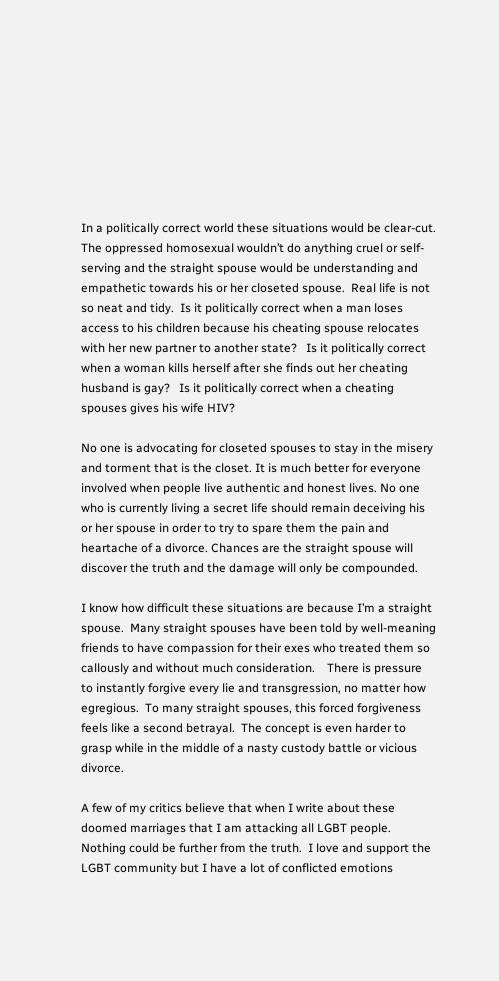In a politically correct world these situations would be clear-cut.  The oppressed homosexual wouldn’t do anything cruel or self-serving and the straight spouse would be understanding and empathetic towards his or her closeted spouse.  Real life is not so neat and tidy.  Is it politically correct when a man loses access to his children because his cheating spouse relocates with her new partner to another state?   Is it politically correct when a woman kills herself after she finds out her cheating husband is gay?   Is it politically correct when a cheating spouses gives his wife HIV?

No one is advocating for closeted spouses to stay in the misery and torment that is the closet. It is much better for everyone involved when people live authentic and honest lives. No one who is currently living a secret life should remain deceiving his or her spouse in order to try to spare them the pain and heartache of a divorce. Chances are the straight spouse will discover the truth and the damage will only be compounded.

I know how difficult these situations are because I’m a straight spouse.  Many straight spouses have been told by well-meaning friends to have compassion for their exes who treated them so callously and without much consideration.    There is pressure to instantly forgive every lie and transgression, no matter how egregious.  To many straight spouses, this forced forgiveness feels like a second betrayal.  The concept is even harder to grasp while in the middle of a nasty custody battle or vicious divorce.

A few of my critics believe that when I write about these doomed marriages that I am attacking all LGBT people.  Nothing could be further from the truth.  I love and support the LGBT community but I have a lot of conflicted emotions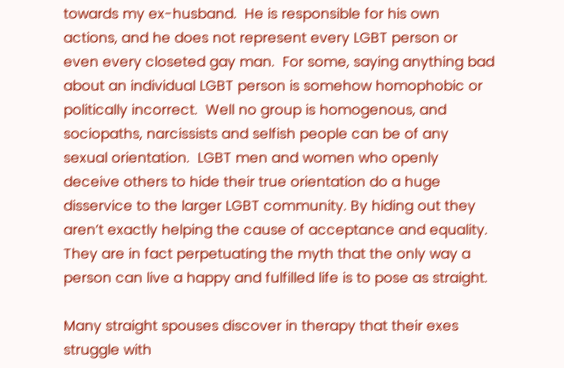towards my ex-husband.  He is responsible for his own actions, and he does not represent every LGBT person or even every closeted gay man.  For some, saying anything bad about an individual LGBT person is somehow homophobic or politically incorrect.  Well no group is homogenous, and sociopaths, narcissists and selfish people can be of any sexual orientation.  LGBT men and women who openly deceive others to hide their true orientation do a huge disservice to the larger LGBT community. By hiding out they aren’t exactly helping the cause of acceptance and equality. They are in fact perpetuating the myth that the only way a person can live a happy and fulfilled life is to pose as straight.

Many straight spouses discover in therapy that their exes struggle with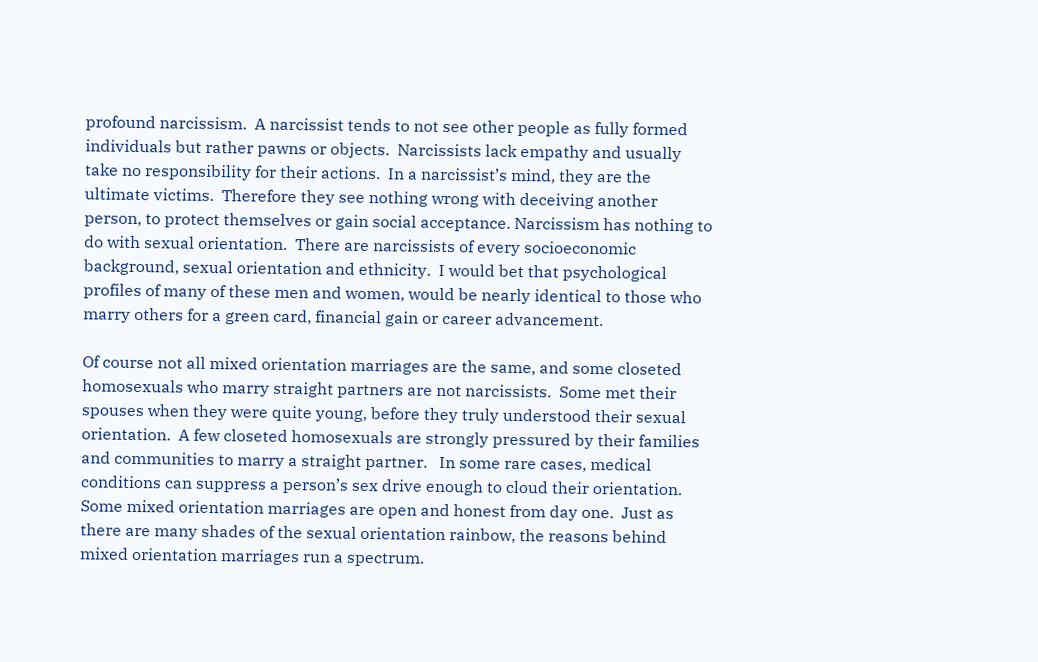profound narcissism.  A narcissist tends to not see other people as fully formed individuals but rather pawns or objects.  Narcissists lack empathy and usually take no responsibility for their actions.  In a narcissist’s mind, they are the ultimate victims.  Therefore they see nothing wrong with deceiving another person, to protect themselves or gain social acceptance. Narcissism has nothing to do with sexual orientation.  There are narcissists of every socioeconomic background, sexual orientation and ethnicity.  I would bet that psychological profiles of many of these men and women, would be nearly identical to those who marry others for a green card, financial gain or career advancement.

Of course not all mixed orientation marriages are the same, and some closeted homosexuals who marry straight partners are not narcissists.  Some met their spouses when they were quite young, before they truly understood their sexual orientation.  A few closeted homosexuals are strongly pressured by their families and communities to marry a straight partner.   In some rare cases, medical conditions can suppress a person’s sex drive enough to cloud their orientation.  Some mixed orientation marriages are open and honest from day one.  Just as there are many shades of the sexual orientation rainbow, the reasons behind mixed orientation marriages run a spectrum.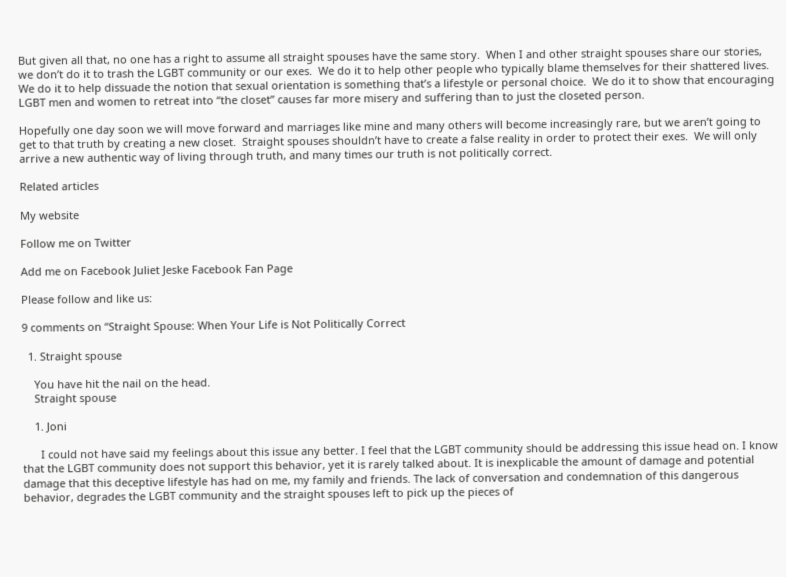But given all that, no one has a right to assume all straight spouses have the same story.  When I and other straight spouses share our stories, we don’t do it to trash the LGBT community or our exes.  We do it to help other people who typically blame themselves for their shattered lives.  We do it to help dissuade the notion that sexual orientation is something that’s a lifestyle or personal choice.  We do it to show that encouraging LGBT men and women to retreat into “the closet” causes far more misery and suffering than to just the closeted person.

Hopefully one day soon we will move forward and marriages like mine and many others will become increasingly rare, but we aren’t going to get to that truth by creating a new closet.  Straight spouses shouldn’t have to create a false reality in order to protect their exes.  We will only arrive a new authentic way of living through truth, and many times our truth is not politically correct.

Related articles

My website

Follow me on Twitter

Add me on Facebook Juliet Jeske Facebook Fan Page

Please follow and like us:

9 comments on “Straight Spouse: When Your Life is Not Politically Correct

  1. Straight spouse

    You have hit the nail on the head.
    Straight spouse

    1. Joni

      I could not have said my feelings about this issue any better. I feel that the LGBT community should be addressing this issue head on. I know that the LGBT community does not support this behavior, yet it is rarely talked about. It is inexplicable the amount of damage and potential damage that this deceptive lifestyle has had on me, my family and friends. The lack of conversation and condemnation of this dangerous behavior, degrades the LGBT community and the straight spouses left to pick up the pieces of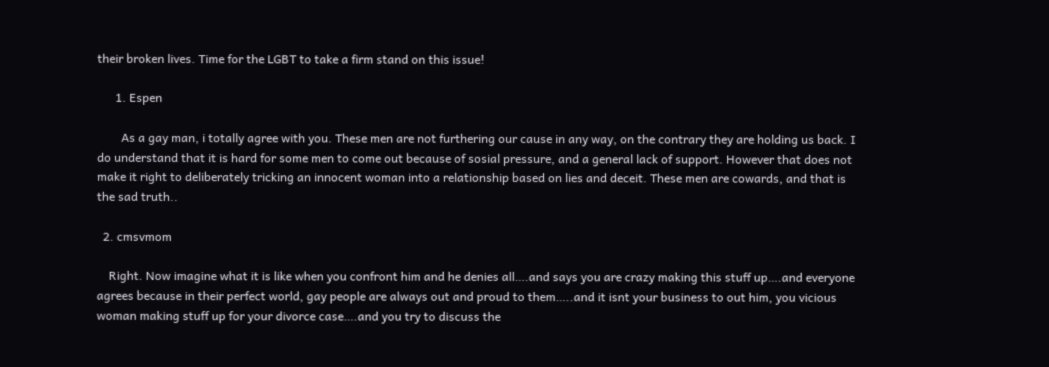their broken lives. Time for the LGBT to take a firm stand on this issue!

      1. Espen

        As a gay man, i totally agree with you. These men are not furthering our cause in any way, on the contrary they are holding us back. I do understand that it is hard for some men to come out because of sosial pressure, and a general lack of support. However that does not make it right to deliberately tricking an innocent woman into a relationship based on lies and deceit. These men are cowards, and that is the sad truth..

  2. cmsvmom

    Right. Now imagine what it is like when you confront him and he denies all….and says you are crazy making this stuff up….and everyone agrees because in their perfect world, gay people are always out and proud to them…..and it isnt your business to out him, you vicious woman making stuff up for your divorce case….and you try to discuss the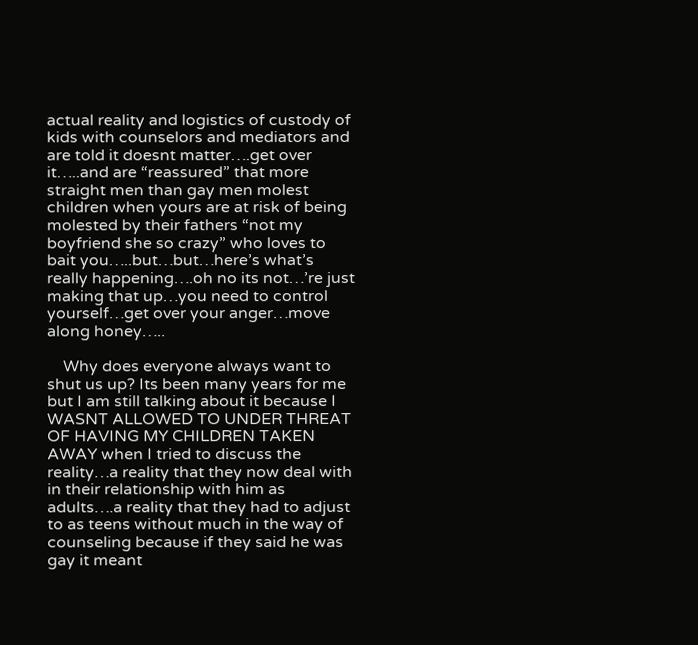actual reality and logistics of custody of kids with counselors and mediators and are told it doesnt matter….get over it…..and are “reassured” that more straight men than gay men molest children when yours are at risk of being molested by their fathers “not my boyfriend she so crazy” who loves to bait you…..but…but…here’s what’s really happening….oh no its not…’re just making that up…you need to control yourself…get over your anger…move along honey…..

    Why does everyone always want to shut us up? Its been many years for me but I am still talking about it because I WASNT ALLOWED TO UNDER THREAT OF HAVING MY CHILDREN TAKEN AWAY when I tried to discuss the reality…a reality that they now deal with in their relationship with him as adults….a reality that they had to adjust to as teens without much in the way of counseling because if they said he was gay it meant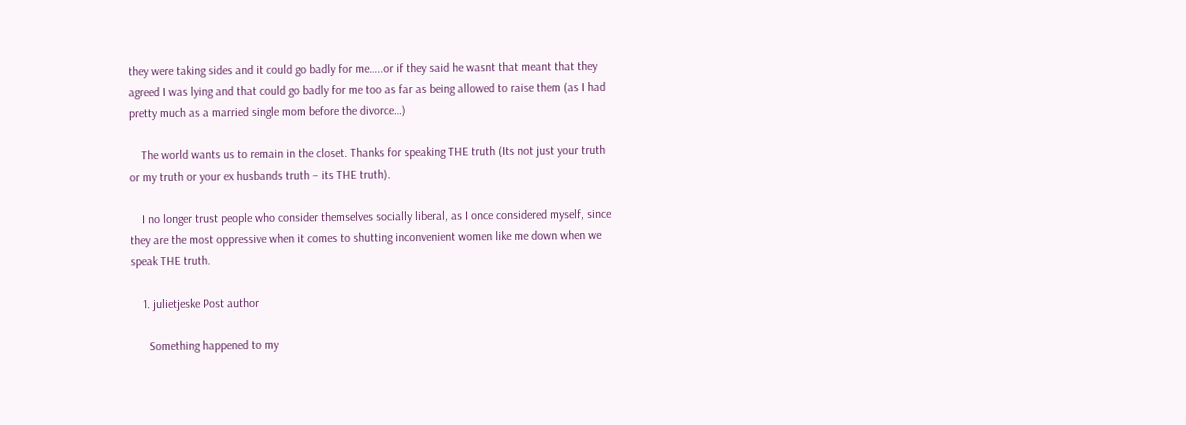they were taking sides and it could go badly for me…..or if they said he wasnt that meant that they agreed I was lying and that could go badly for me too as far as being allowed to raise them (as I had pretty much as a married single mom before the divorce…)

    The world wants us to remain in the closet. Thanks for speaking THE truth (Its not just your truth or my truth or your ex husbands truth – its THE truth).

    I no longer trust people who consider themselves socially liberal, as I once considered myself, since they are the most oppressive when it comes to shutting inconvenient women like me down when we speak THE truth.

    1. julietjeske Post author

      Something happened to my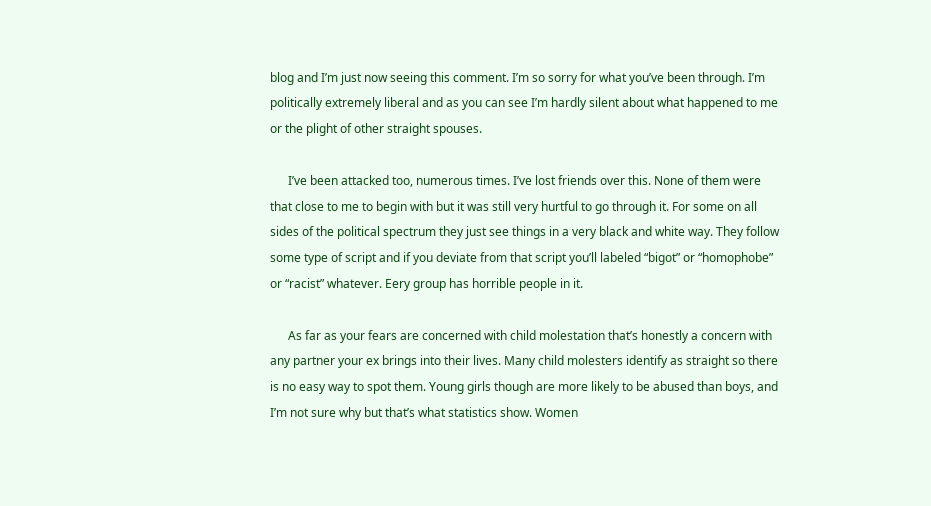blog and I’m just now seeing this comment. I’m so sorry for what you’ve been through. I’m politically extremely liberal and as you can see I’m hardly silent about what happened to me or the plight of other straight spouses.

      I’ve been attacked too, numerous times. I’ve lost friends over this. None of them were that close to me to begin with but it was still very hurtful to go through it. For some on all sides of the political spectrum they just see things in a very black and white way. They follow some type of script and if you deviate from that script you’ll labeled “bigot” or “homophobe” or “racist” whatever. Eery group has horrible people in it.

      As far as your fears are concerned with child molestation that’s honestly a concern with any partner your ex brings into their lives. Many child molesters identify as straight so there is no easy way to spot them. Young girls though are more likely to be abused than boys, and I’m not sure why but that’s what statistics show. Women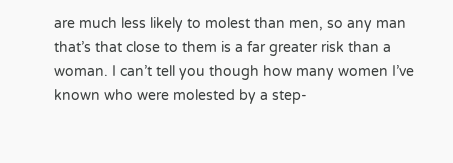are much less likely to molest than men, so any man that’s that close to them is a far greater risk than a woman. I can’t tell you though how many women I’ve known who were molested by a step-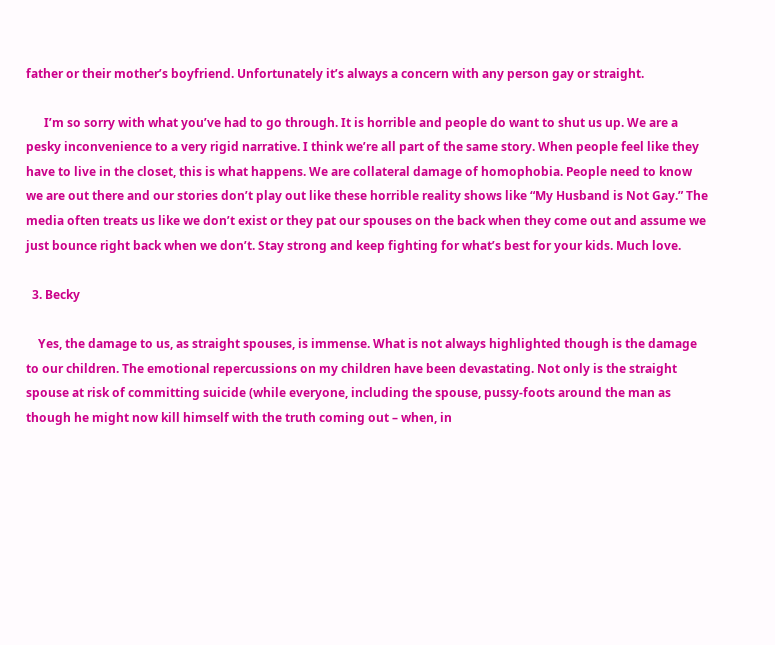father or their mother’s boyfriend. Unfortunately it’s always a concern with any person gay or straight.

      I’m so sorry with what you’ve had to go through. It is horrible and people do want to shut us up. We are a pesky inconvenience to a very rigid narrative. I think we’re all part of the same story. When people feel like they have to live in the closet, this is what happens. We are collateral damage of homophobia. People need to know we are out there and our stories don’t play out like these horrible reality shows like “My Husband is Not Gay.” The media often treats us like we don’t exist or they pat our spouses on the back when they come out and assume we just bounce right back when we don’t. Stay strong and keep fighting for what’s best for your kids. Much love.

  3. Becky

    Yes, the damage to us, as straight spouses, is immense. What is not always highlighted though is the damage to our children. The emotional repercussions on my children have been devastating. Not only is the straight spouse at risk of committing suicide (while everyone, including the spouse, pussy-foots around the man as though he might now kill himself with the truth coming out – when, in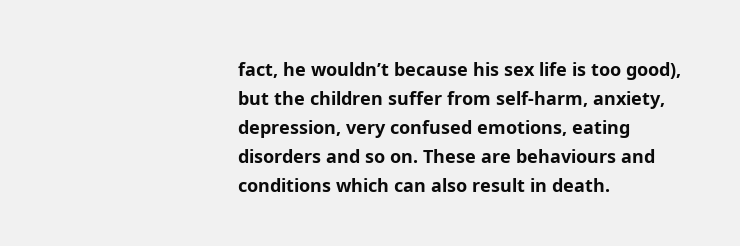fact, he wouldn’t because his sex life is too good), but the children suffer from self-harm, anxiety, depression, very confused emotions, eating disorders and so on. These are behaviours and conditions which can also result in death.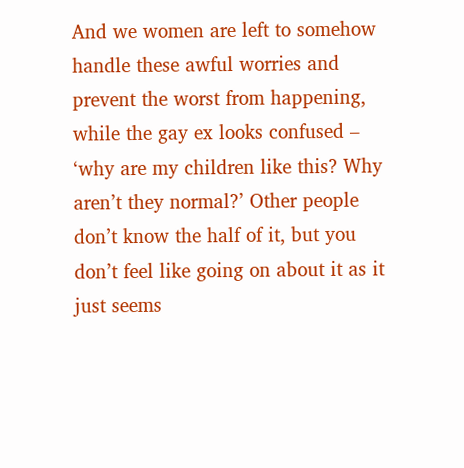And we women are left to somehow handle these awful worries and prevent the worst from happening, while the gay ex looks confused – ‘why are my children like this? Why aren’t they normal?’ Other people don’t know the half of it, but you don’t feel like going on about it as it just seems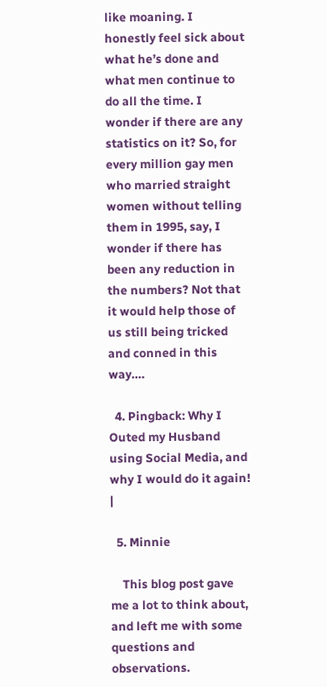like moaning. I honestly feel sick about what he’s done and what men continue to do all the time. I wonder if there are any statistics on it? So, for every million gay men who married straight women without telling them in 1995, say, I wonder if there has been any reduction in the numbers? Not that it would help those of us still being tricked and conned in this way….

  4. Pingback: Why I Outed my Husband using Social Media, and why I would do it again! |

  5. Minnie

    This blog post gave me a lot to think about, and left me with some questions and observations.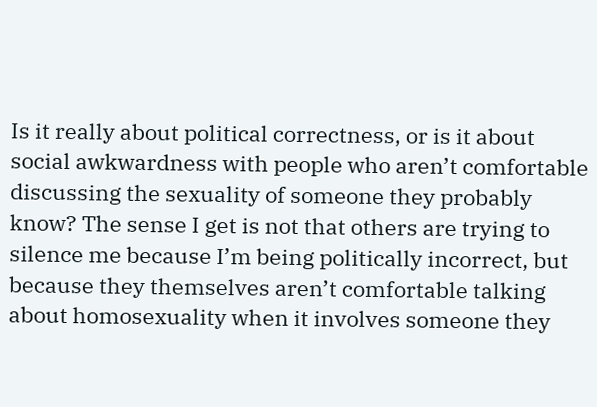Is it really about political correctness, or is it about social awkwardness with people who aren’t comfortable discussing the sexuality of someone they probably know? The sense I get is not that others are trying to silence me because I’m being politically incorrect, but because they themselves aren’t comfortable talking about homosexuality when it involves someone they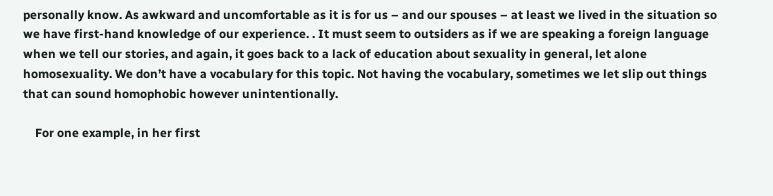personally know. As awkward and uncomfortable as it is for us – and our spouses – at least we lived in the situation so we have first-hand knowledge of our experience. . It must seem to outsiders as if we are speaking a foreign language when we tell our stories, and again, it goes back to a lack of education about sexuality in general, let alone homosexuality. We don’t have a vocabulary for this topic. Not having the vocabulary, sometimes we let slip out things that can sound homophobic however unintentionally.

    For one example, in her first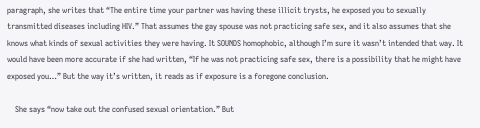paragraph, she writes that “The entire time your partner was having these illicit trysts, he exposed you to sexually transmitted diseases including HIV.” That assumes the gay spouse was not practicing safe sex, and it also assumes that she knows what kinds of sexual activities they were having. It SOUNDS homophobic, although I’m sure it wasn’t intended that way. It would have been more accurate if she had written, “If he was not practicing safe sex, there is a possibility that he might have exposed you…” But the way it’s written, it reads as if exposure is a foregone conclusion.

    She says “now take out the confused sexual orientation.” But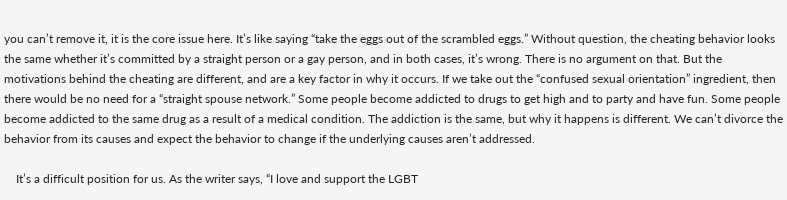you can’t remove it, it is the core issue here. It’s like saying “take the eggs out of the scrambled eggs.” Without question, the cheating behavior looks the same whether it’s committed by a straight person or a gay person, and in both cases, it’s wrong. There is no argument on that. But the motivations behind the cheating are different, and are a key factor in why it occurs. If we take out the “confused sexual orientation” ingredient, then there would be no need for a “straight spouse network.” Some people become addicted to drugs to get high and to party and have fun. Some people become addicted to the same drug as a result of a medical condition. The addiction is the same, but why it happens is different. We can’t divorce the behavior from its causes and expect the behavior to change if the underlying causes aren’t addressed.

    It’s a difficult position for us. As the writer says, “I love and support the LGBT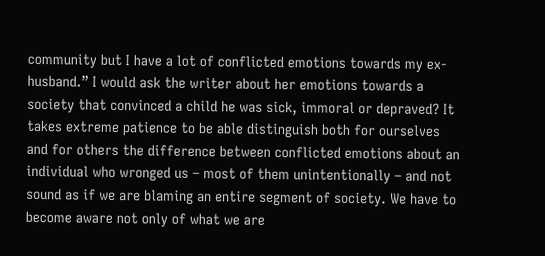community but I have a lot of conflicted emotions towards my ex-husband.” I would ask the writer about her emotions towards a society that convinced a child he was sick, immoral or depraved? It takes extreme patience to be able distinguish both for ourselves and for others the difference between conflicted emotions about an individual who wronged us – most of them unintentionally – and not sound as if we are blaming an entire segment of society. We have to become aware not only of what we are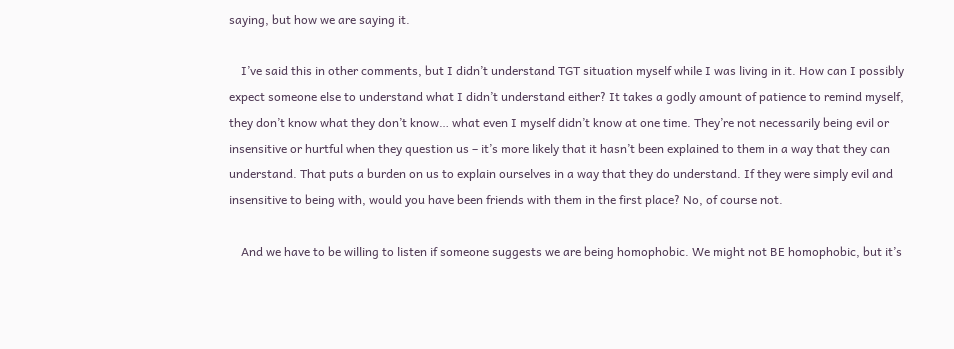saying, but how we are saying it.

    I’ve said this in other comments, but I didn’t understand TGT situation myself while I was living in it. How can I possibly expect someone else to understand what I didn’t understand either? It takes a godly amount of patience to remind myself, they don’t know what they don’t know… what even I myself didn’t know at one time. They’re not necessarily being evil or insensitive or hurtful when they question us – it’s more likely that it hasn’t been explained to them in a way that they can understand. That puts a burden on us to explain ourselves in a way that they do understand. If they were simply evil and insensitive to being with, would you have been friends with them in the first place? No, of course not.

    And we have to be willing to listen if someone suggests we are being homophobic. We might not BE homophobic, but it’s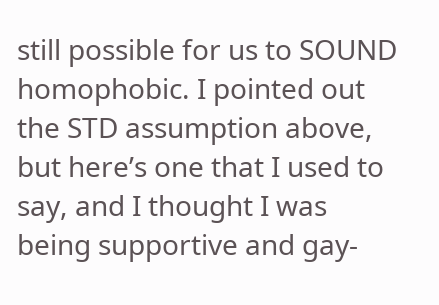still possible for us to SOUND homophobic. I pointed out the STD assumption above, but here’s one that I used to say, and I thought I was being supportive and gay-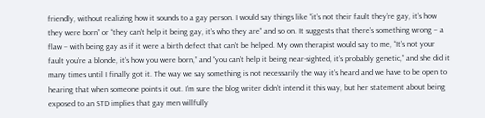friendly, without realizing how it sounds to a gay person. I would say things like “it’s not their fault they’re gay, it’s how they were born” or “they can’t help it being gay, it’s who they are” and so on. It suggests that there’s something wrong – a flaw – with being gay as if it were a birth defect that can’t be helped. My own therapist would say to me, “It’s not your fault you’re a blonde, it’s how you were born,” and “you can’t help it being near-sighted, it’s probably genetic,” and she did it many times until I finally got it. The way we say something is not necessarily the way it’s heard and we have to be open to hearing that when someone points it out. I’m sure the blog writer didn’t intend it this way, but her statement about being exposed to an STD implies that gay men willfully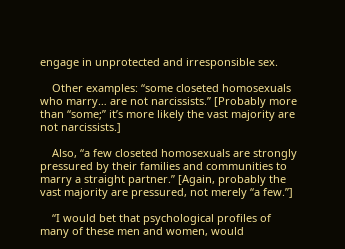engage in unprotected and irresponsible sex.

    Other examples: “some closeted homosexuals who marry… are not narcissists.” [Probably more than “some;” it’s more likely the vast majority are not narcissists.]

    Also, “a few closeted homosexuals are strongly pressured by their families and communities to marry a straight partner.” [Again, probably the vast majority are pressured, not merely “a few.”]

    “I would bet that psychological profiles of many of these men and women, would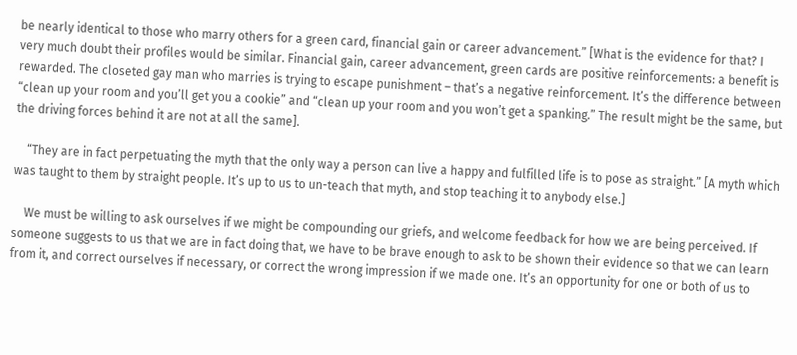be nearly identical to those who marry others for a green card, financial gain or career advancement.” [What is the evidence for that? I very much doubt their profiles would be similar. Financial gain, career advancement, green cards are positive reinforcements: a benefit is rewarded. The closeted gay man who marries is trying to escape punishment – that’s a negative reinforcement. It’s the difference between “clean up your room and you’ll get you a cookie” and “clean up your room and you won’t get a spanking.” The result might be the same, but the driving forces behind it are not at all the same].

    “They are in fact perpetuating the myth that the only way a person can live a happy and fulfilled life is to pose as straight.” [A myth which was taught to them by straight people. It’s up to us to un-teach that myth, and stop teaching it to anybody else.]

    We must be willing to ask ourselves if we might be compounding our griefs, and welcome feedback for how we are being perceived. If someone suggests to us that we are in fact doing that, we have to be brave enough to ask to be shown their evidence so that we can learn from it, and correct ourselves if necessary, or correct the wrong impression if we made one. It’s an opportunity for one or both of us to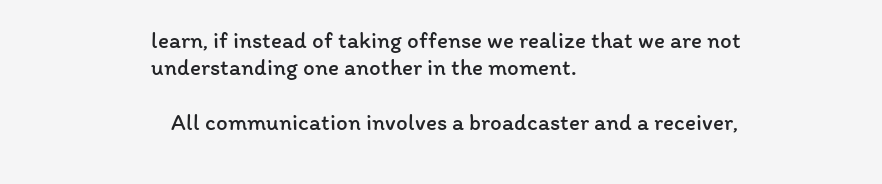learn, if instead of taking offense we realize that we are not understanding one another in the moment.

    All communication involves a broadcaster and a receiver,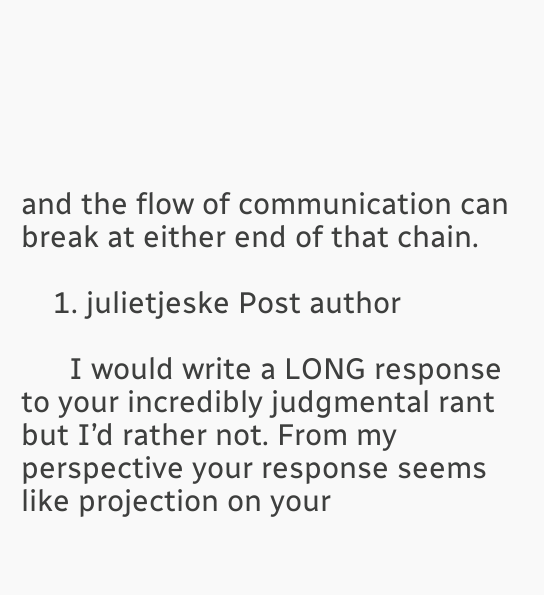and the flow of communication can break at either end of that chain.

    1. julietjeske Post author

      I would write a LONG response to your incredibly judgmental rant but I’d rather not. From my perspective your response seems like projection on your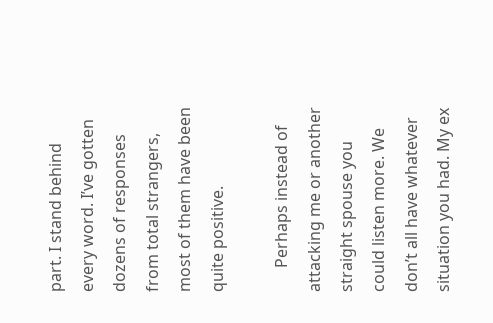part. I stand behind every word. I’ve gotten dozens of responses from total strangers, most of them have been quite positive.

      Perhaps instead of attacking me or another straight spouse you could listen more. We don’t all have whatever situation you had. My ex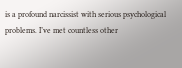is a profound narcissist with serious psychological problems. I’ve met countless other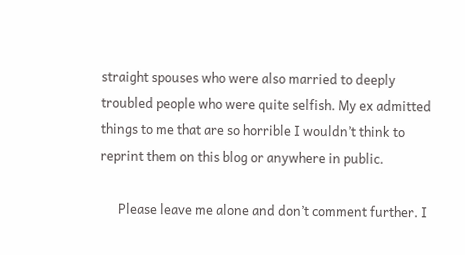straight spouses who were also married to deeply troubled people who were quite selfish. My ex admitted things to me that are so horrible I wouldn’t think to reprint them on this blog or anywhere in public.

      Please leave me alone and don’t comment further. I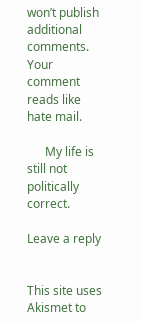won’t publish additional comments. Your comment reads like hate mail.

      My life is still not politically correct.

Leave a reply


This site uses Akismet to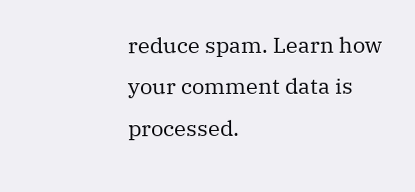reduce spam. Learn how your comment data is processed.